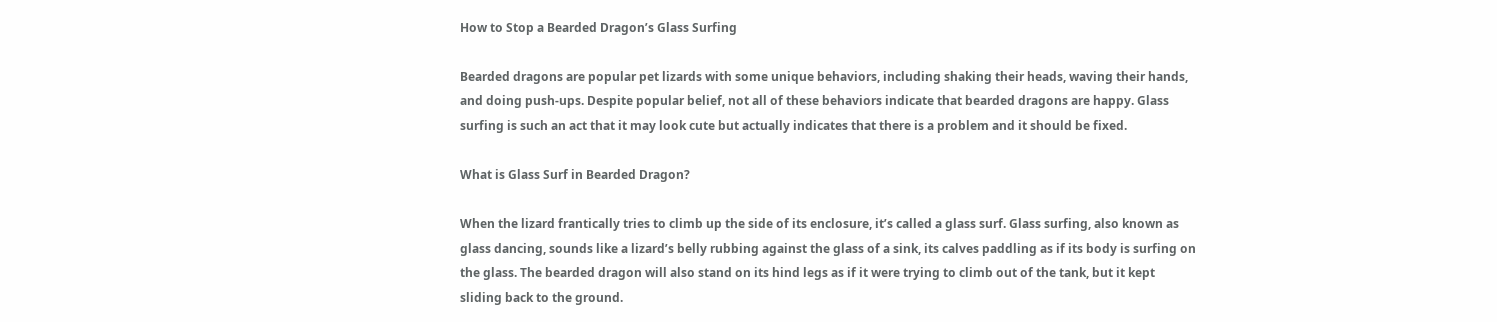How to Stop a Bearded Dragon’s Glass Surfing

Bearded dragons are popular pet lizards with some unique behaviors, including shaking their heads, waving their hands, and doing push-ups. Despite popular belief, not all of these behaviors indicate that bearded dragons are happy. Glass surfing is such an act that it may look cute but actually indicates that there is a problem and it should be fixed.

What is Glass Surf in Bearded Dragon?

When the lizard frantically tries to climb up the side of its enclosure, it’s called a glass surf. Glass surfing, also known as glass dancing, sounds like a lizard’s belly rubbing against the glass of a sink, its calves paddling as if its body is surfing on the glass. The bearded dragon will also stand on its hind legs as if it were trying to climb out of the tank, but it kept sliding back to the ground.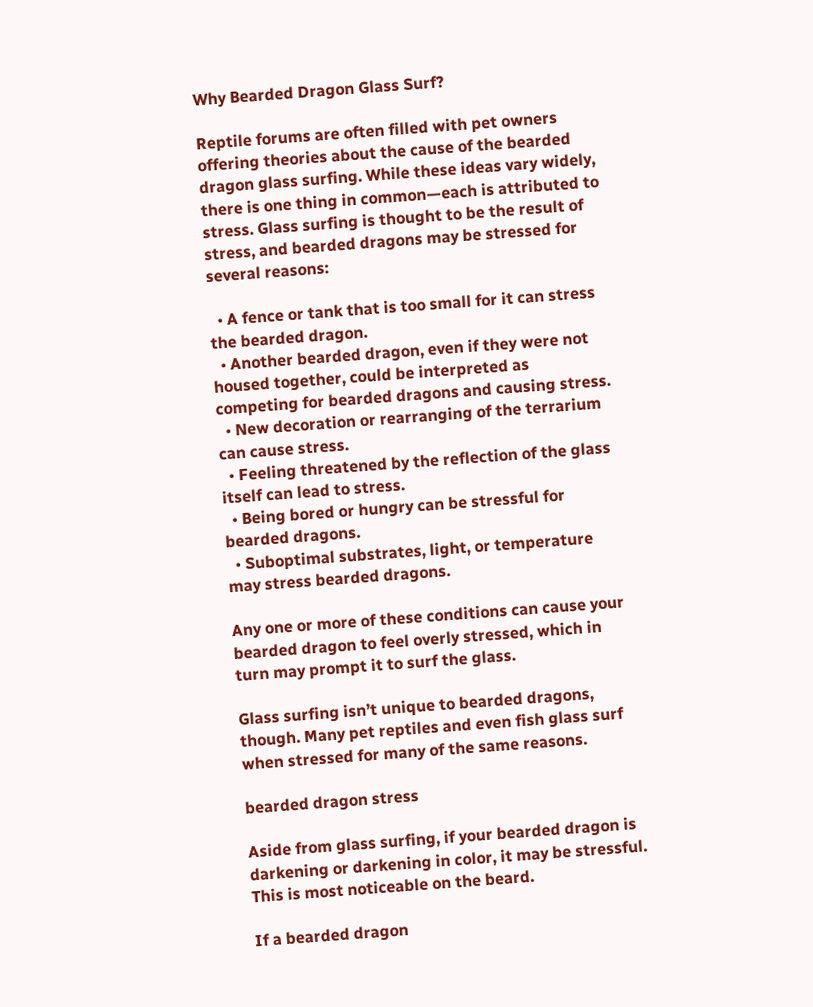Why Bearded Dragon Glass Surf?

Reptile forums are often filled with pet owners offering theories about the cause of the bearded dragon glass surfing. While these ideas vary widely, there is one thing in common—each is attributed to stress. Glass surfing is thought to be the result of stress, and bearded dragons may be stressed for several reasons:

  • A fence or tank that is too small for it can stress the bearded dragon.
  • Another bearded dragon, even if they were not housed together, could be interpreted as competing for bearded dragons and causing stress.
  • New decoration or rearranging of the terrarium can cause stress.
  • Feeling threatened by the reflection of the glass itself can lead to stress.
  • Being bored or hungry can be stressful for bearded dragons.
  • Suboptimal substrates, light, or temperature may stress bearded dragons.

Any one or more of these conditions can cause your bearded dragon to feel overly stressed, which in turn may prompt it to surf the glass.

Glass surfing isn’t unique to bearded dragons, though. Many pet reptiles and even fish glass surf when stressed for many of the same reasons.

bearded dragon stress

Aside from glass surfing, if your bearded dragon is darkening or darkening in color, it may be stressful. This is most noticeable on the beard.

If a bearded dragon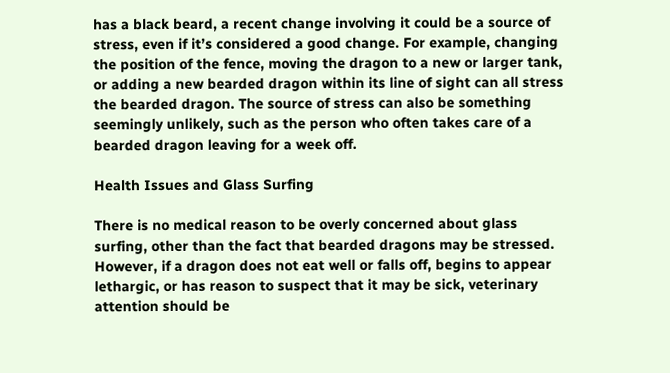has a black beard, a recent change involving it could be a source of stress, even if it’s considered a good change. For example, changing the position of the fence, moving the dragon to a new or larger tank, or adding a new bearded dragon within its line of sight can all stress the bearded dragon. The source of stress can also be something seemingly unlikely, such as the person who often takes care of a bearded dragon leaving for a week off.

Health Issues and Glass Surfing

There is no medical reason to be overly concerned about glass surfing, other than the fact that bearded dragons may be stressed. However, if a dragon does not eat well or falls off, begins to appear lethargic, or has reason to suspect that it may be sick, veterinary attention should be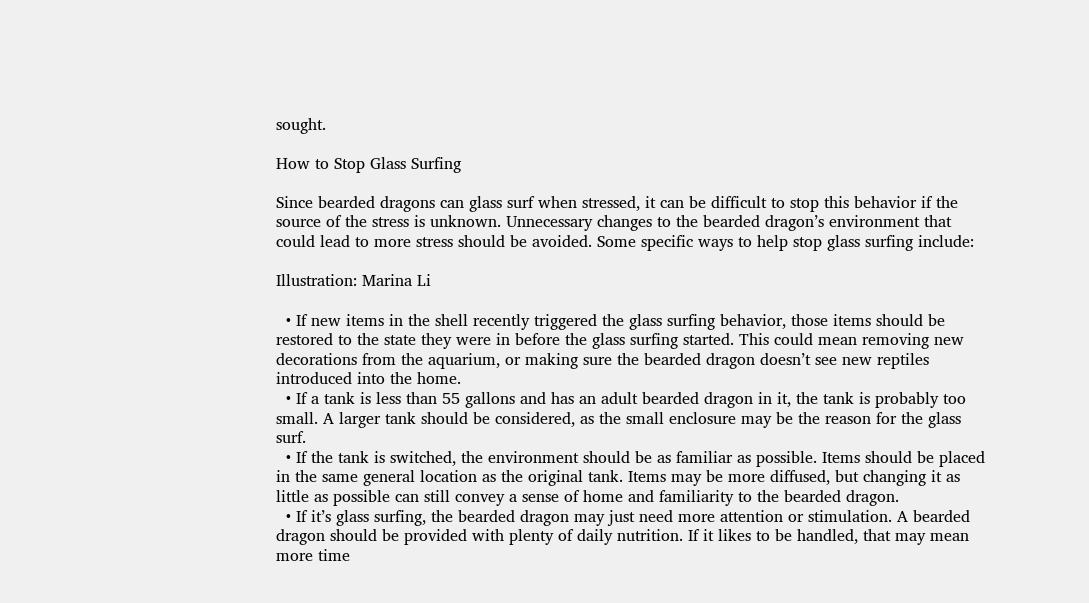sought.

How to Stop Glass Surfing

Since bearded dragons can glass surf when stressed, it can be difficult to stop this behavior if the source of the stress is unknown. Unnecessary changes to the bearded dragon’s environment that could lead to more stress should be avoided. Some specific ways to help stop glass surfing include:

Illustration: Marina Li

  • If new items in the shell recently triggered the glass surfing behavior, those items should be restored to the state they were in before the glass surfing started. This could mean removing new decorations from the aquarium, or making sure the bearded dragon doesn’t see new reptiles introduced into the home.
  • If a tank is less than 55 gallons and has an adult bearded dragon in it, the tank is probably too small. A larger tank should be considered, as the small enclosure may be the reason for the glass surf.
  • If the tank is switched, the environment should be as familiar as possible. Items should be placed in the same general location as the original tank. Items may be more diffused, but changing it as little as possible can still convey a sense of home and familiarity to the bearded dragon.
  • If it’s glass surfing, the bearded dragon may just need more attention or stimulation. A bearded dragon should be provided with plenty of daily nutrition. If it likes to be handled, that may mean more time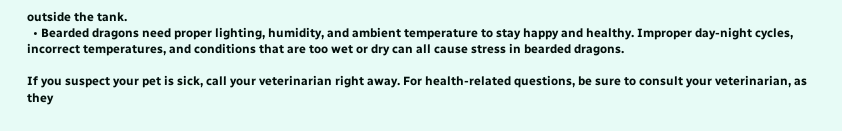outside the tank.
  • Bearded dragons need proper lighting, humidity, and ambient temperature to stay happy and healthy. Improper day-night cycles, incorrect temperatures, and conditions that are too wet or dry can all cause stress in bearded dragons.

If you suspect your pet is sick, call your veterinarian right away. For health-related questions, be sure to consult your veterinarian, as they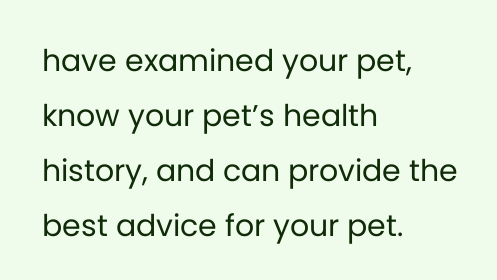have examined your pet, know your pet’s health history, and can provide the best advice for your pet.